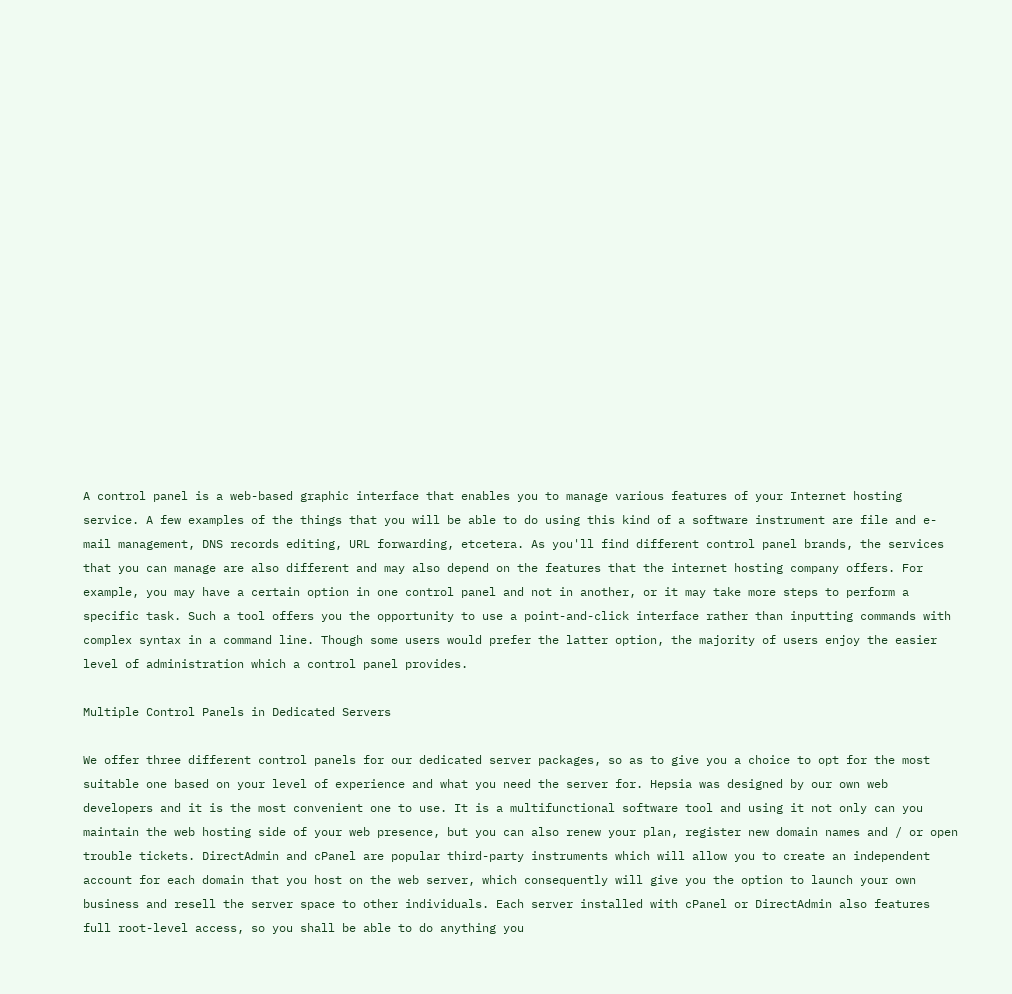A control panel is a web-based graphic interface that enables you to manage various features of your Internet hosting service. A few examples of the things that you will be able to do using this kind of a software instrument are file and e-mail management, DNS records editing, URL forwarding, etcetera. As you'll find different control panel brands, the services that you can manage are also different and may also depend on the features that the internet hosting company offers. For example, you may have a certain option in one control panel and not in another, or it may take more steps to perform a specific task. Such a tool offers you the opportunity to use a point-and-click interface rather than inputting commands with complex syntax in a command line. Though some users would prefer the latter option, the majority of users enjoy the easier level of administration which a control panel provides.

Multiple Control Panels in Dedicated Servers

We offer three different control panels for our dedicated server packages, so as to give you a choice to opt for the most suitable one based on your level of experience and what you need the server for. Hepsia was designed by our own web developers and it is the most convenient one to use. It is a multifunctional software tool and using it not only can you maintain the web hosting side of your web presence, but you can also renew your plan, register new domain names and / or open trouble tickets. DirectAdmin and cPanel are popular third-party instruments which will allow you to create an independent account for each domain that you host on the web server, which consequently will give you the option to launch your own business and resell the server space to other individuals. Each server installed with cPanel or DirectAdmin also features full root-level access, so you shall be able to do anything you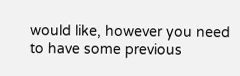would like, however you need to have some previous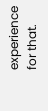experience for that.